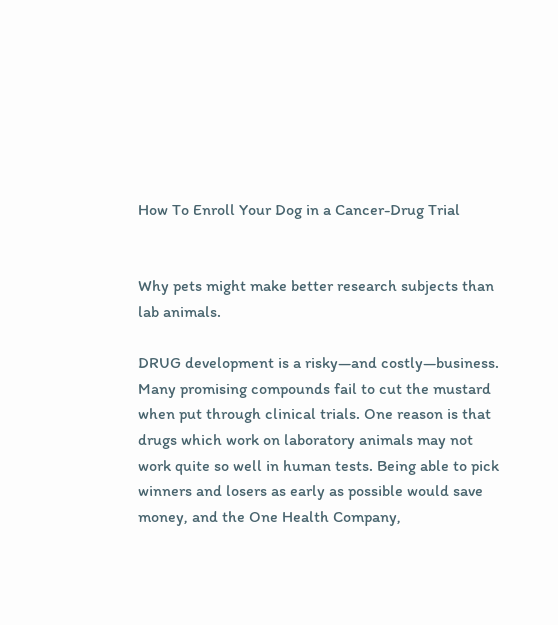How To Enroll Your Dog in a Cancer-Drug Trial


Why pets might make better research subjects than lab animals.

DRUG development is a risky—and costly—business. Many promising compounds fail to cut the mustard when put through clinical trials. One reason is that drugs which work on laboratory animals may not work quite so well in human tests. Being able to pick winners and losers as early as possible would save money, and the One Health Company,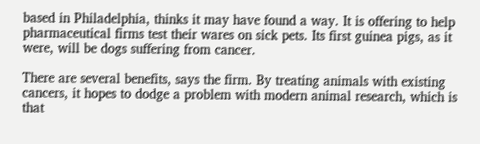based in Philadelphia, thinks it may have found a way. It is offering to help pharmaceutical firms test their wares on sick pets. Its first guinea pigs, as it were, will be dogs suffering from cancer.

There are several benefits, says the firm. By treating animals with existing cancers, it hopes to dodge a problem with modern animal research, which is that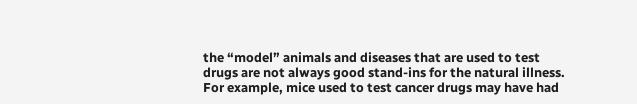the “model” animals and diseases that are used to test drugs are not always good stand-ins for the natural illness. For example, mice used to test cancer drugs may have had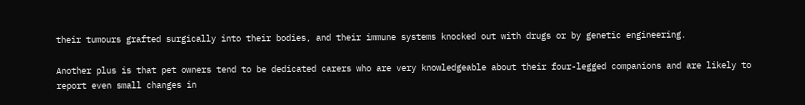their tumours grafted surgically into their bodies, and their immune systems knocked out with drugs or by genetic engineering.

Another plus is that pet owners tend to be dedicated carers who are very knowledgeable about their four-legged companions and are likely to report even small changes in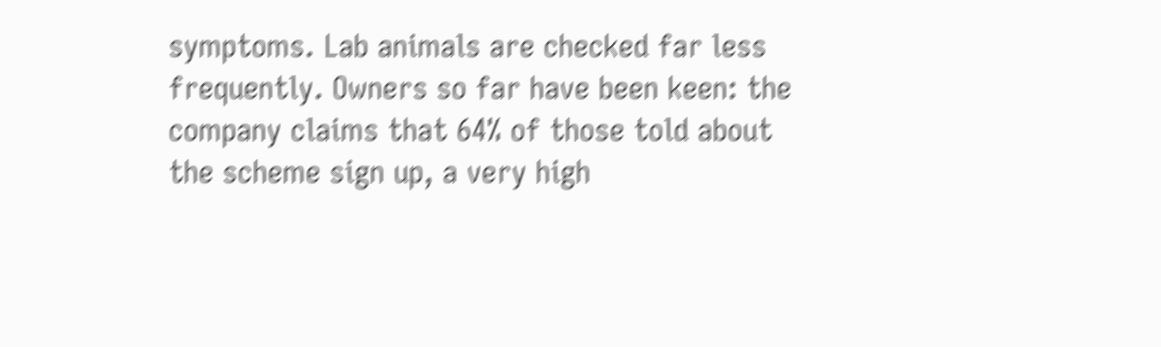symptoms. Lab animals are checked far less frequently. Owners so far have been keen: the company claims that 64% of those told about the scheme sign up, a very high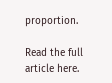proportion.

Read the full article here.